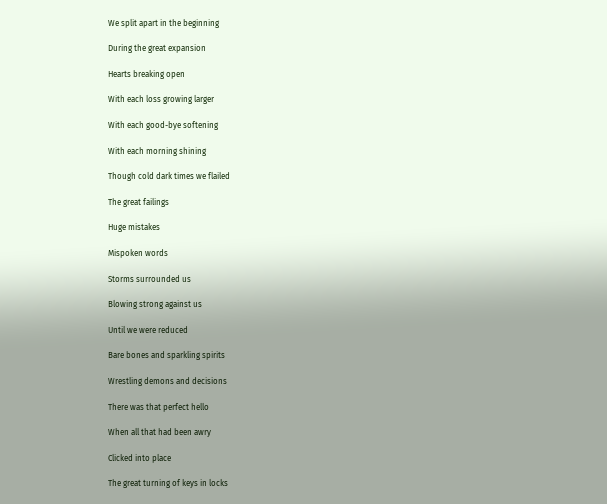We split apart in the beginning

During the great expansion

Hearts breaking open

With each loss growing larger

With each good-bye softening

With each morning shining

Though cold dark times we flailed

The great failings

Huge mistakes

Mispoken words

Storms surrounded us

Blowing strong against us

Until we were reduced

Bare bones and sparkling spirits

Wrestling demons and decisions

There was that perfect hello

When all that had been awry

Clicked into place

The great turning of keys in locks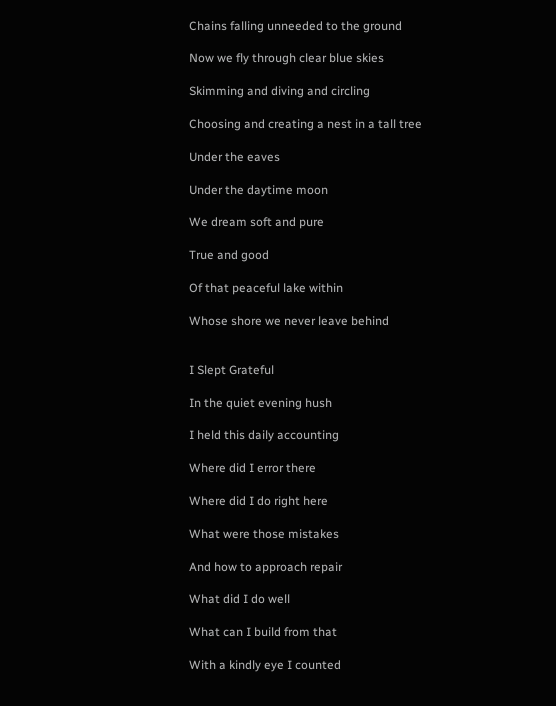Chains falling unneeded to the ground

Now we fly through clear blue skies

Skimming and diving and circling

Choosing and creating a nest in a tall tree

Under the eaves

Under the daytime moon

We dream soft and pure

True and good

Of that peaceful lake within

Whose shore we never leave behind


I Slept Grateful

In the quiet evening hush

I held this daily accounting

Where did I error there

Where did I do right here

What were those mistakes

And how to approach repair

What did I do well

What can I build from that

With a kindly eye I counted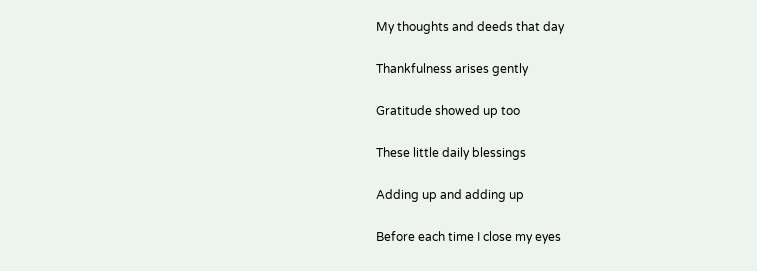My thoughts and deeds that day

Thankfulness arises gently

Gratitude showed up too

These little daily blessings

Adding up and adding up

Before each time I close my eyes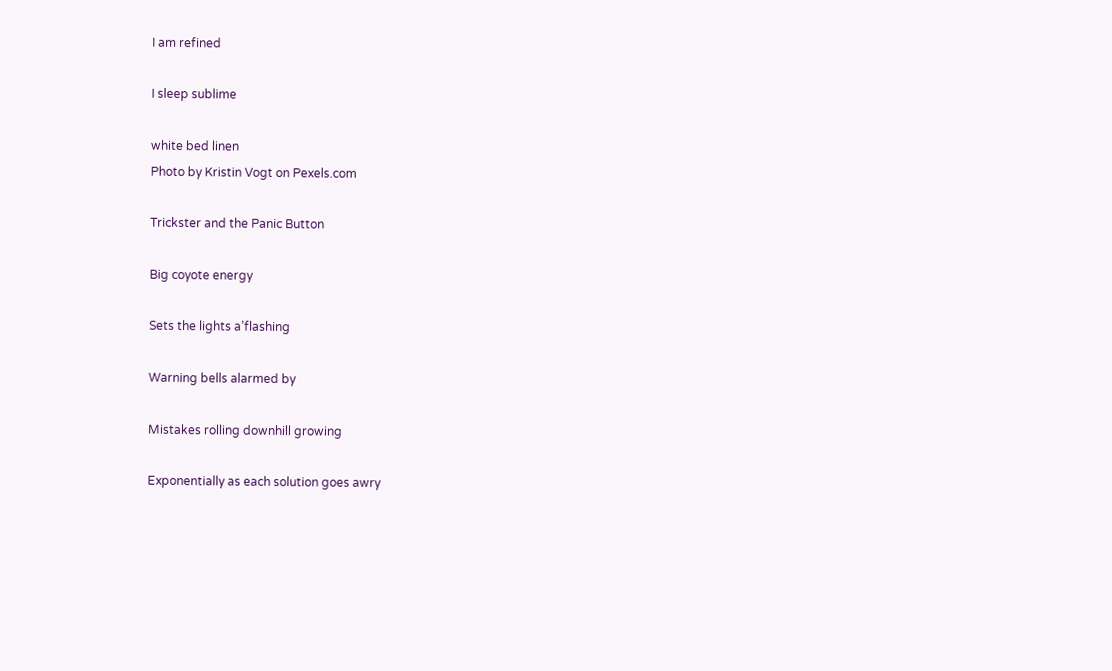I am refined

I sleep sublime

white bed linen
Photo by Kristin Vogt on Pexels.com

Trickster and the Panic Button

Big coyote energy

Sets the lights a’flashing

Warning bells alarmed by

Mistakes rolling downhill growing

Exponentially as each solution goes awry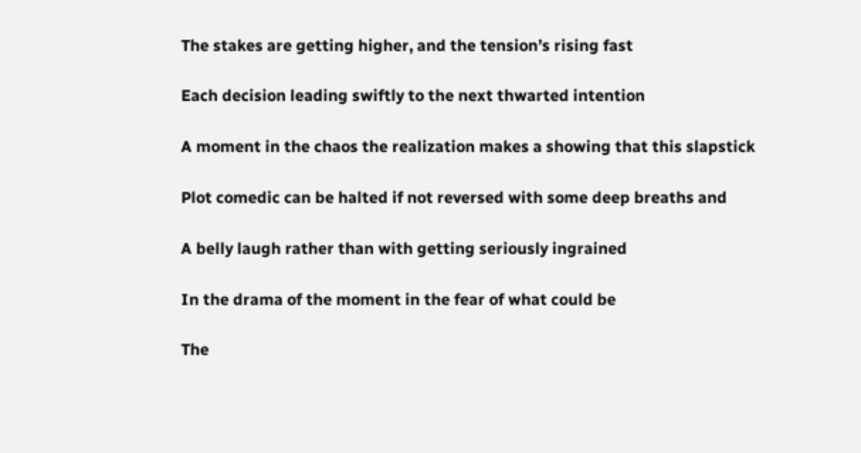The stakes are getting higher, and the tension’s rising fast

Each decision leading swiftly to the next thwarted intention

A moment in the chaos the realization makes a showing that this slapstick

Plot comedic can be halted if not reversed with some deep breaths and

A belly laugh rather than with getting seriously ingrained

In the drama of the moment in the fear of what could be

The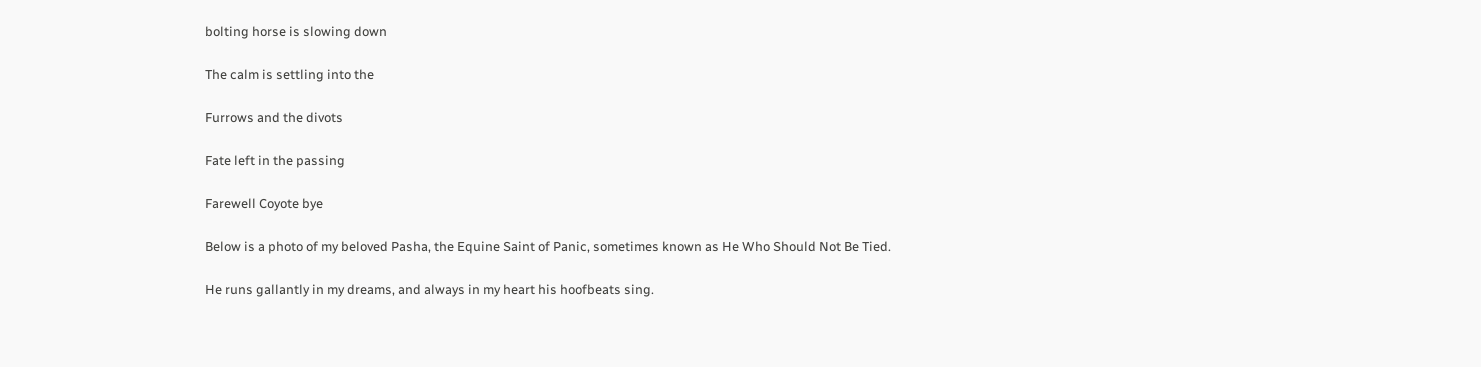bolting horse is slowing down

The calm is settling into the

Furrows and the divots

Fate left in the passing

Farewell Coyote bye

Below is a photo of my beloved Pasha, the Equine Saint of Panic, sometimes known as He Who Should Not Be Tied.

He runs gallantly in my dreams, and always in my heart his hoofbeats sing.